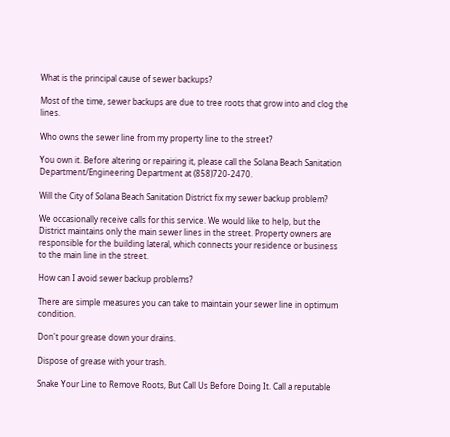What is the principal cause of sewer backups?

Most of the time, sewer backups are due to tree roots that grow into and clog the lines.

Who owns the sewer line from my property line to the street?

You own it. Before altering or repairing it, please call the Solana Beach Sanitation Department/Engineering Department at (858)720-2470.

Will the City of Solana Beach Sanitation District fix my sewer backup problem?

We occasionally receive calls for this service. We would like to help, but the District maintains only the main sewer lines in the street. Property owners are responsible for the building lateral, which connects your residence or business to the main line in the street.

How can I avoid sewer backup problems?

There are simple measures you can take to maintain your sewer line in optimum condition.

Don't pour grease down your drains.

Dispose of grease with your trash.

Snake Your Line to Remove Roots, But Call Us Before Doing It. Call a reputable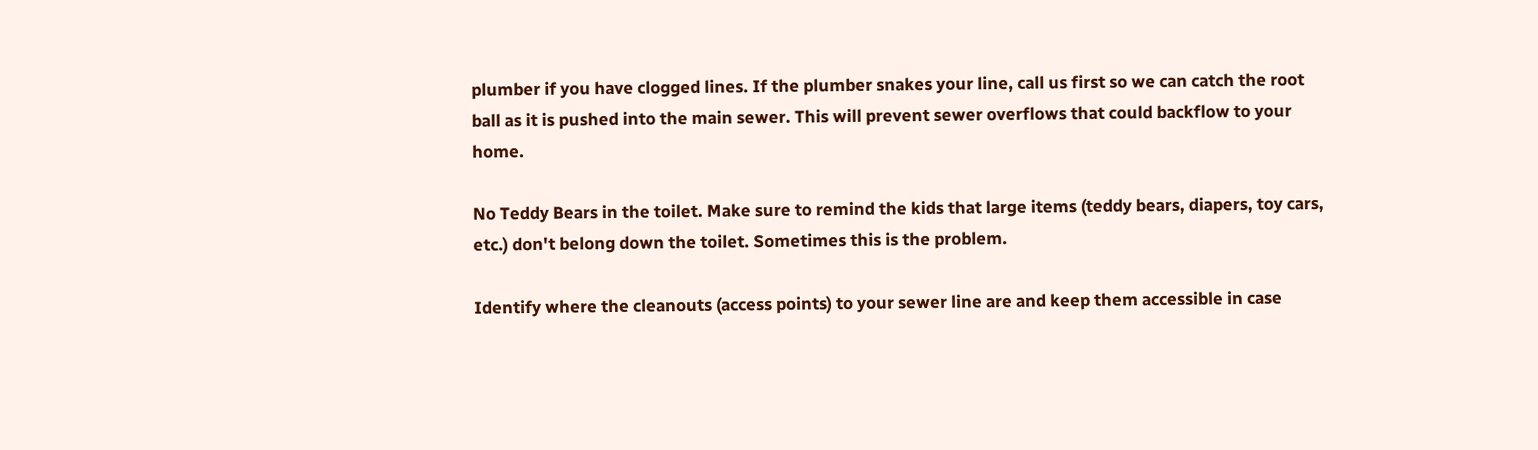plumber if you have clogged lines. If the plumber snakes your line, call us first so we can catch the root ball as it is pushed into the main sewer. This will prevent sewer overflows that could backflow to your home.

No Teddy Bears in the toilet. Make sure to remind the kids that large items (teddy bears, diapers, toy cars, etc.) don't belong down the toilet. Sometimes this is the problem.

Identify where the cleanouts (access points) to your sewer line are and keep them accessible in case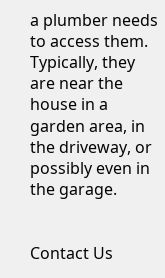a plumber needs to access them. Typically, they are near the house in a garden area, in the driveway, or possibly even in the garage.


Contact Us